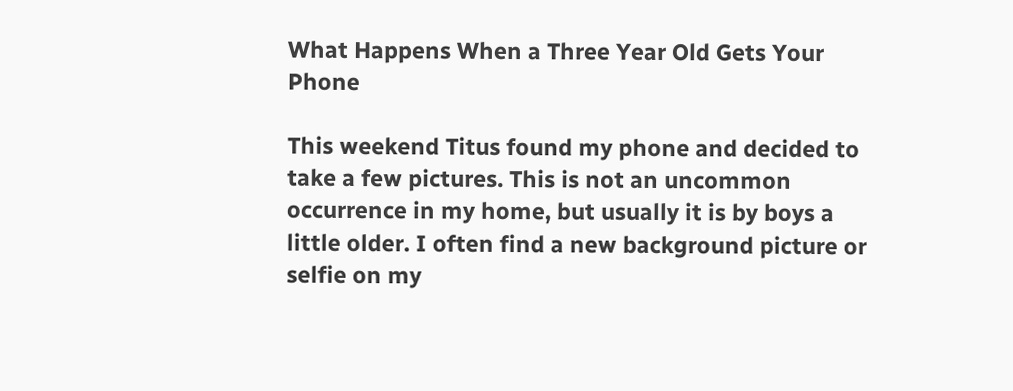What Happens When a Three Year Old Gets Your Phone

This weekend Titus found my phone and decided to take a few pictures. This is not an uncommon occurrence in my home, but usually it is by boys a little older. I often find a new background picture or selfie on my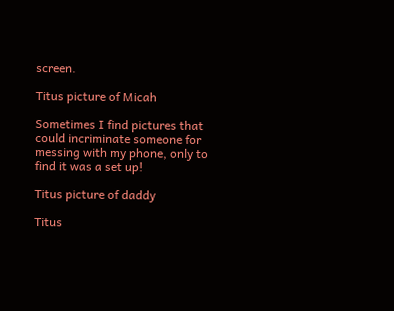screen.

Titus picture of Micah

Sometimes I find pictures that could incriminate someone for messing with my phone, only to find it was a set up!

Titus picture of daddy

Titus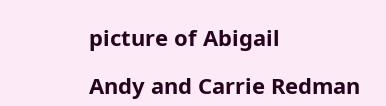picture of Abigail

Andy and Carrie Redman